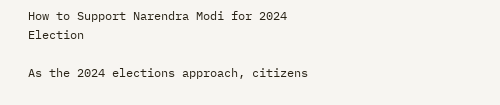How to Support Narendra Modi for 2024 Election

As the 2024 elections approach, citizens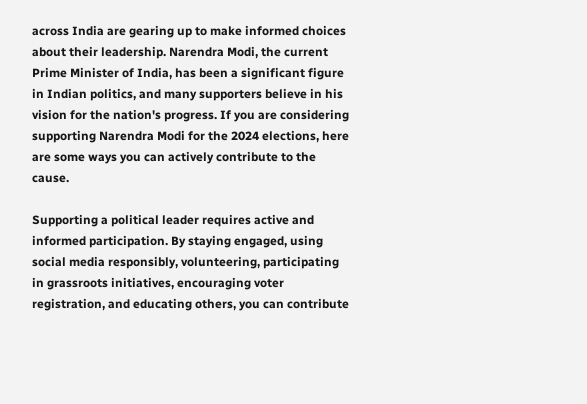across India are gearing up to make informed choices about their leadership. Narendra Modi, the current Prime Minister of India, has been a significant figure in Indian politics, and many supporters believe in his vision for the nation's progress. If you are considering supporting Narendra Modi for the 2024 elections, here are some ways you can actively contribute to the cause.

Supporting a political leader requires active and informed participation. By staying engaged, using social media responsibly, volunteering, participating in grassroots initiatives, encouraging voter registration, and educating others, you can contribute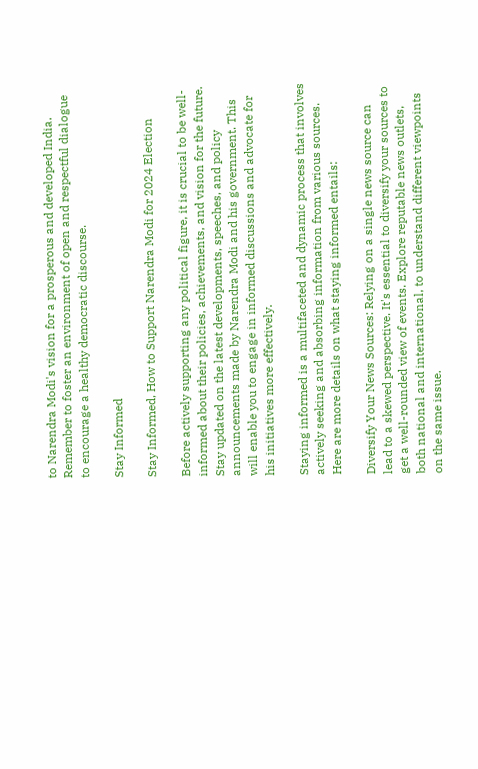to Narendra Modi's vision for a prosperous and developed India. Remember to foster an environment of open and respectful dialogue to encourage a healthy democratic discourse.

Stay Informed

Stay Informed, How to Support Narendra Modi for 2024 Election

Before actively supporting any political figure, it is crucial to be well-informed about their policies, achievements, and vision for the future. Stay updated on the latest developments, speeches, and policy announcements made by Narendra Modi and his government. This will enable you to engage in informed discussions and advocate for his initiatives more effectively.

Staying informed is a multifaceted and dynamic process that involves actively seeking and absorbing information from various sources. Here are more details on what staying informed entails:

Diversify Your News Sources: Relying on a single news source can lead to a skewed perspective. It's essential to diversify your sources to get a well-rounded view of events. Explore reputable news outlets, both national and international, to understand different viewpoints on the same issue.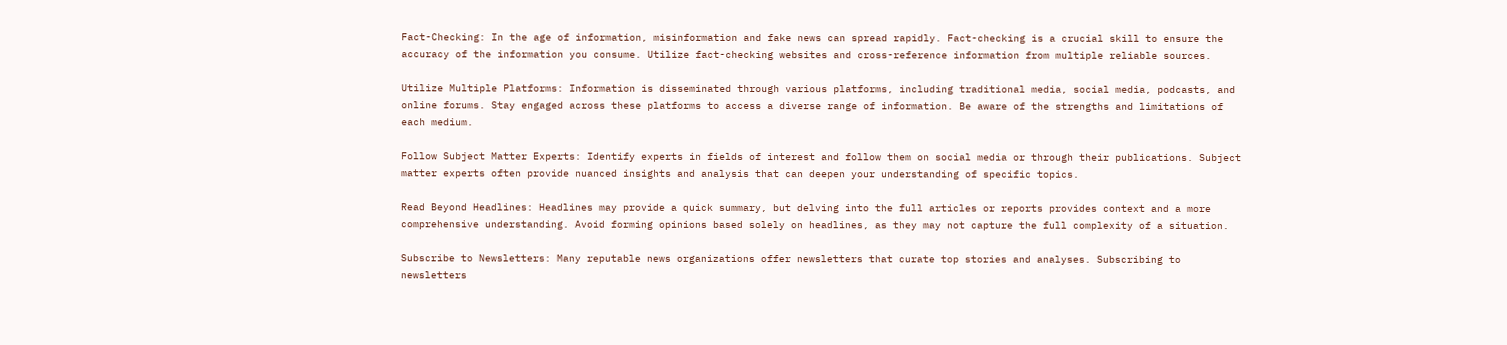Fact-Checking: In the age of information, misinformation and fake news can spread rapidly. Fact-checking is a crucial skill to ensure the accuracy of the information you consume. Utilize fact-checking websites and cross-reference information from multiple reliable sources.

Utilize Multiple Platforms: Information is disseminated through various platforms, including traditional media, social media, podcasts, and online forums. Stay engaged across these platforms to access a diverse range of information. Be aware of the strengths and limitations of each medium.

Follow Subject Matter Experts: Identify experts in fields of interest and follow them on social media or through their publications. Subject matter experts often provide nuanced insights and analysis that can deepen your understanding of specific topics.

Read Beyond Headlines: Headlines may provide a quick summary, but delving into the full articles or reports provides context and a more comprehensive understanding. Avoid forming opinions based solely on headlines, as they may not capture the full complexity of a situation.

Subscribe to Newsletters: Many reputable news organizations offer newsletters that curate top stories and analyses. Subscribing to newsletters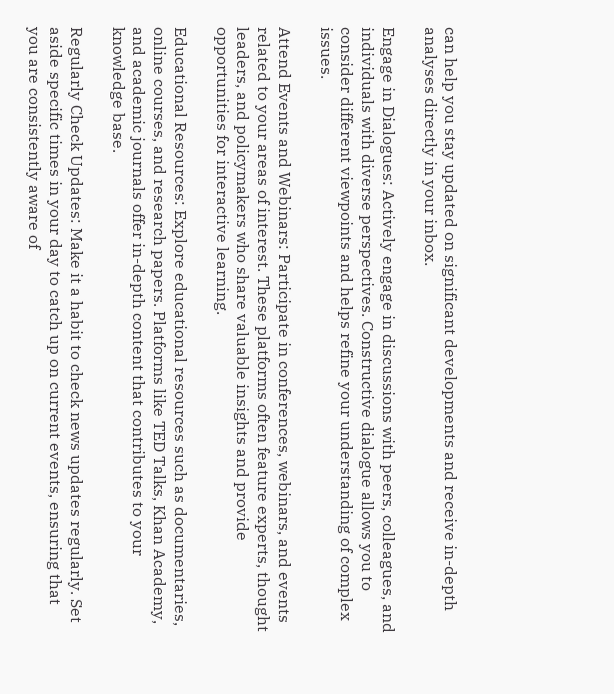can help you stay updated on significant developments and receive in-depth analyses directly in your inbox.

Engage in Dialogues: Actively engage in discussions with peers, colleagues, and individuals with diverse perspectives. Constructive dialogue allows you to consider different viewpoints and helps refine your understanding of complex issues.

Attend Events and Webinars: Participate in conferences, webinars, and events related to your areas of interest. These platforms often feature experts, thought leaders, and policymakers who share valuable insights and provide opportunities for interactive learning.

Educational Resources: Explore educational resources such as documentaries, online courses, and research papers. Platforms like TED Talks, Khan Academy, and academic journals offer in-depth content that contributes to your knowledge base.

Regularly Check Updates: Make it a habit to check news updates regularly. Set aside specific times in your day to catch up on current events, ensuring that you are consistently aware of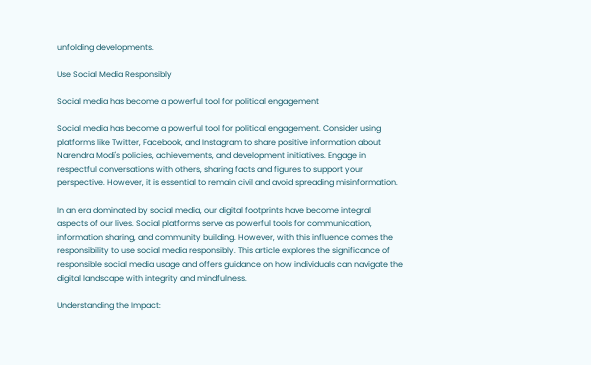unfolding developments.

Use Social Media Responsibly

Social media has become a powerful tool for political engagement

Social media has become a powerful tool for political engagement. Consider using platforms like Twitter, Facebook, and Instagram to share positive information about Narendra Modi's policies, achievements, and development initiatives. Engage in respectful conversations with others, sharing facts and figures to support your perspective. However, it is essential to remain civil and avoid spreading misinformation.

In an era dominated by social media, our digital footprints have become integral aspects of our lives. Social platforms serve as powerful tools for communication, information sharing, and community building. However, with this influence comes the responsibility to use social media responsibly. This article explores the significance of responsible social media usage and offers guidance on how individuals can navigate the digital landscape with integrity and mindfulness.

Understanding the Impact: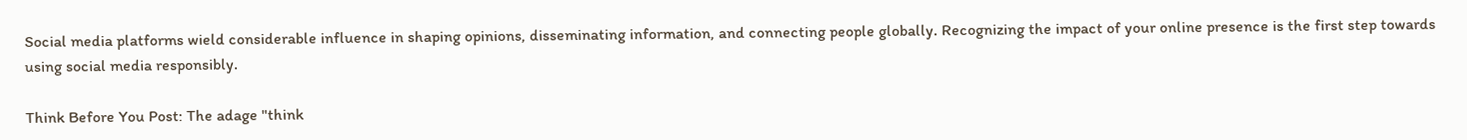Social media platforms wield considerable influence in shaping opinions, disseminating information, and connecting people globally. Recognizing the impact of your online presence is the first step towards using social media responsibly.

Think Before You Post: The adage "think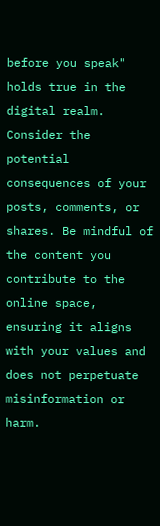before you speak" holds true in the digital realm. Consider the potential consequences of your posts, comments, or shares. Be mindful of the content you contribute to the online space, ensuring it aligns with your values and does not perpetuate misinformation or harm.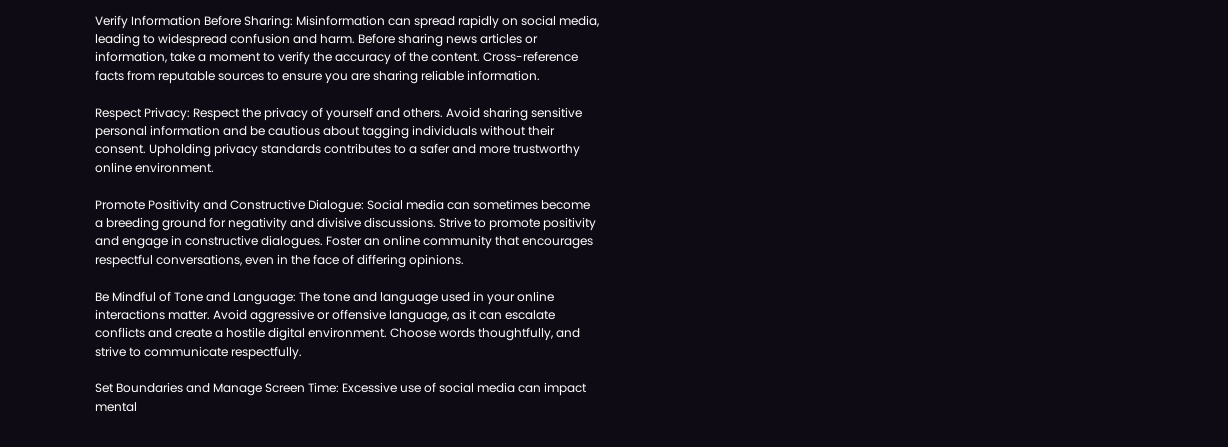Verify Information Before Sharing: Misinformation can spread rapidly on social media, leading to widespread confusion and harm. Before sharing news articles or information, take a moment to verify the accuracy of the content. Cross-reference facts from reputable sources to ensure you are sharing reliable information.

Respect Privacy: Respect the privacy of yourself and others. Avoid sharing sensitive personal information and be cautious about tagging individuals without their consent. Upholding privacy standards contributes to a safer and more trustworthy online environment.

Promote Positivity and Constructive Dialogue: Social media can sometimes become a breeding ground for negativity and divisive discussions. Strive to promote positivity and engage in constructive dialogues. Foster an online community that encourages respectful conversations, even in the face of differing opinions.

Be Mindful of Tone and Language: The tone and language used in your online interactions matter. Avoid aggressive or offensive language, as it can escalate conflicts and create a hostile digital environment. Choose words thoughtfully, and strive to communicate respectfully.

Set Boundaries and Manage Screen Time: Excessive use of social media can impact mental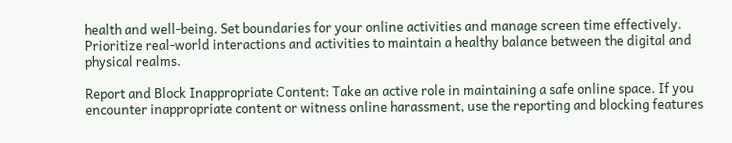health and well-being. Set boundaries for your online activities and manage screen time effectively. Prioritize real-world interactions and activities to maintain a healthy balance between the digital and physical realms.

Report and Block Inappropriate Content: Take an active role in maintaining a safe online space. If you encounter inappropriate content or witness online harassment, use the reporting and blocking features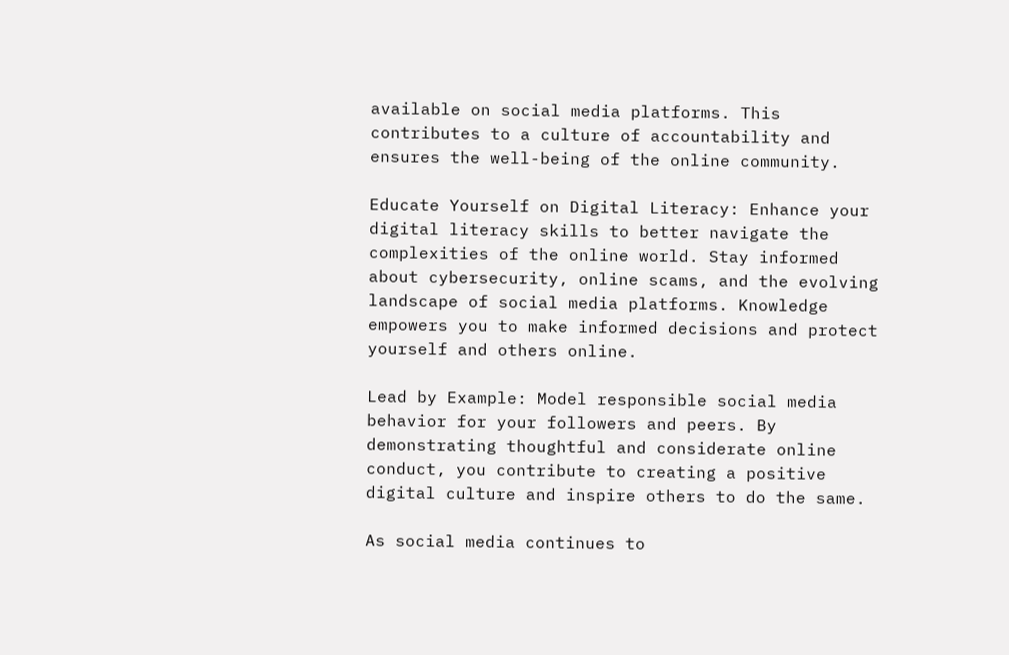available on social media platforms. This contributes to a culture of accountability and ensures the well-being of the online community.

Educate Yourself on Digital Literacy: Enhance your digital literacy skills to better navigate the complexities of the online world. Stay informed about cybersecurity, online scams, and the evolving landscape of social media platforms. Knowledge empowers you to make informed decisions and protect yourself and others online.

Lead by Example: Model responsible social media behavior for your followers and peers. By demonstrating thoughtful and considerate online conduct, you contribute to creating a positive digital culture and inspire others to do the same.

As social media continues to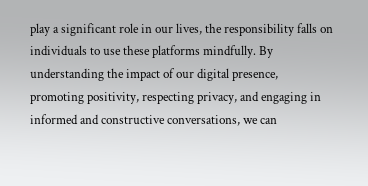play a significant role in our lives, the responsibility falls on individuals to use these platforms mindfully. By understanding the impact of our digital presence, promoting positivity, respecting privacy, and engaging in informed and constructive conversations, we can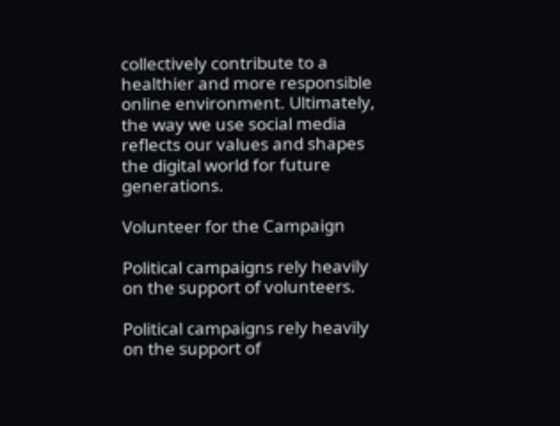collectively contribute to a healthier and more responsible online environment. Ultimately, the way we use social media reflects our values and shapes the digital world for future generations.

Volunteer for the Campaign

Political campaigns rely heavily on the support of volunteers.

Political campaigns rely heavily on the support of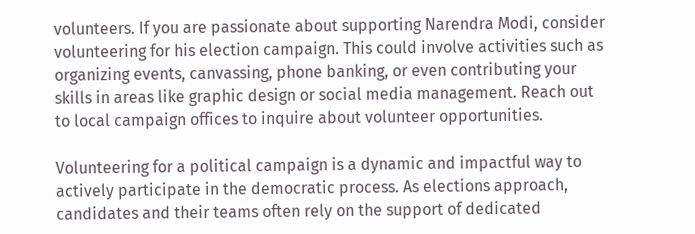volunteers. If you are passionate about supporting Narendra Modi, consider volunteering for his election campaign. This could involve activities such as organizing events, canvassing, phone banking, or even contributing your skills in areas like graphic design or social media management. Reach out to local campaign offices to inquire about volunteer opportunities.

Volunteering for a political campaign is a dynamic and impactful way to actively participate in the democratic process. As elections approach, candidates and their teams often rely on the support of dedicated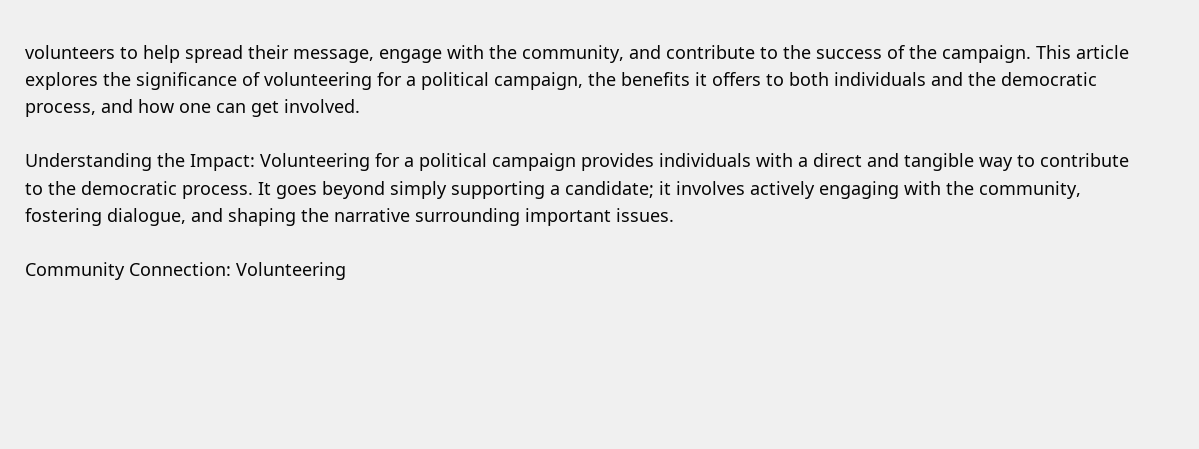volunteers to help spread their message, engage with the community, and contribute to the success of the campaign. This article explores the significance of volunteering for a political campaign, the benefits it offers to both individuals and the democratic process, and how one can get involved.

Understanding the Impact: Volunteering for a political campaign provides individuals with a direct and tangible way to contribute to the democratic process. It goes beyond simply supporting a candidate; it involves actively engaging with the community, fostering dialogue, and shaping the narrative surrounding important issues.

Community Connection: Volunteering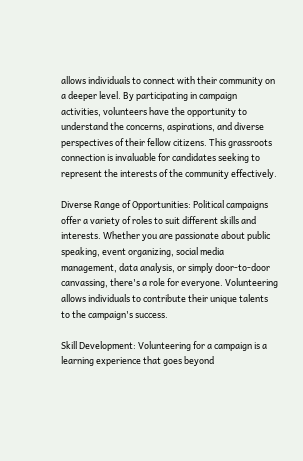allows individuals to connect with their community on a deeper level. By participating in campaign activities, volunteers have the opportunity to understand the concerns, aspirations, and diverse perspectives of their fellow citizens. This grassroots connection is invaluable for candidates seeking to represent the interests of the community effectively.

Diverse Range of Opportunities: Political campaigns offer a variety of roles to suit different skills and interests. Whether you are passionate about public speaking, event organizing, social media management, data analysis, or simply door-to-door canvassing, there's a role for everyone. Volunteering allows individuals to contribute their unique talents to the campaign's success.

Skill Development: Volunteering for a campaign is a learning experience that goes beyond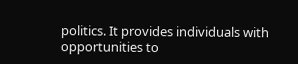politics. It provides individuals with opportunities to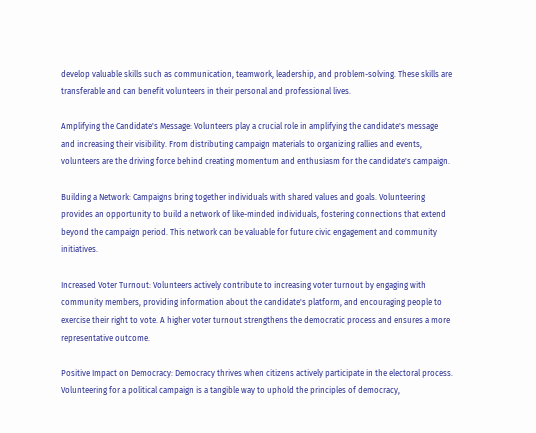develop valuable skills such as communication, teamwork, leadership, and problem-solving. These skills are transferable and can benefit volunteers in their personal and professional lives.

Amplifying the Candidate's Message: Volunteers play a crucial role in amplifying the candidate's message and increasing their visibility. From distributing campaign materials to organizing rallies and events, volunteers are the driving force behind creating momentum and enthusiasm for the candidate's campaign.

Building a Network: Campaigns bring together individuals with shared values and goals. Volunteering provides an opportunity to build a network of like-minded individuals, fostering connections that extend beyond the campaign period. This network can be valuable for future civic engagement and community initiatives.

Increased Voter Turnout: Volunteers actively contribute to increasing voter turnout by engaging with community members, providing information about the candidate's platform, and encouraging people to exercise their right to vote. A higher voter turnout strengthens the democratic process and ensures a more representative outcome.

Positive Impact on Democracy: Democracy thrives when citizens actively participate in the electoral process. Volunteering for a political campaign is a tangible way to uphold the principles of democracy,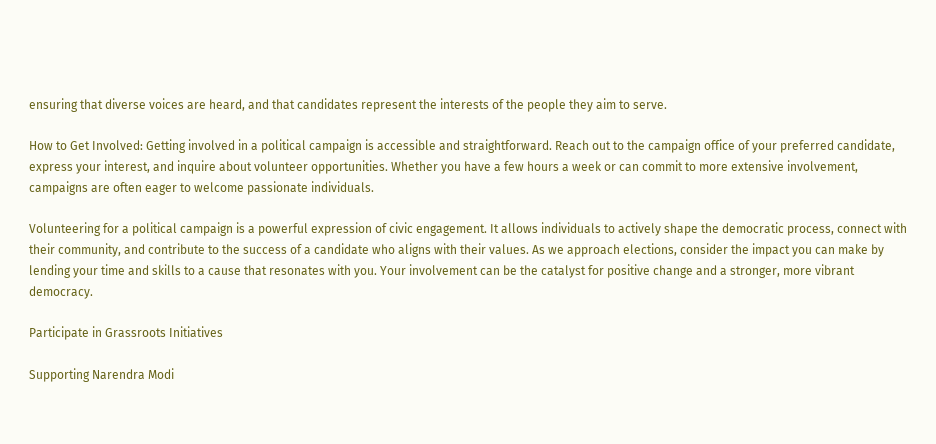ensuring that diverse voices are heard, and that candidates represent the interests of the people they aim to serve.

How to Get Involved: Getting involved in a political campaign is accessible and straightforward. Reach out to the campaign office of your preferred candidate, express your interest, and inquire about volunteer opportunities. Whether you have a few hours a week or can commit to more extensive involvement, campaigns are often eager to welcome passionate individuals.

Volunteering for a political campaign is a powerful expression of civic engagement. It allows individuals to actively shape the democratic process, connect with their community, and contribute to the success of a candidate who aligns with their values. As we approach elections, consider the impact you can make by lending your time and skills to a cause that resonates with you. Your involvement can be the catalyst for positive change and a stronger, more vibrant democracy.

Participate in Grassroots Initiatives

Supporting Narendra Modi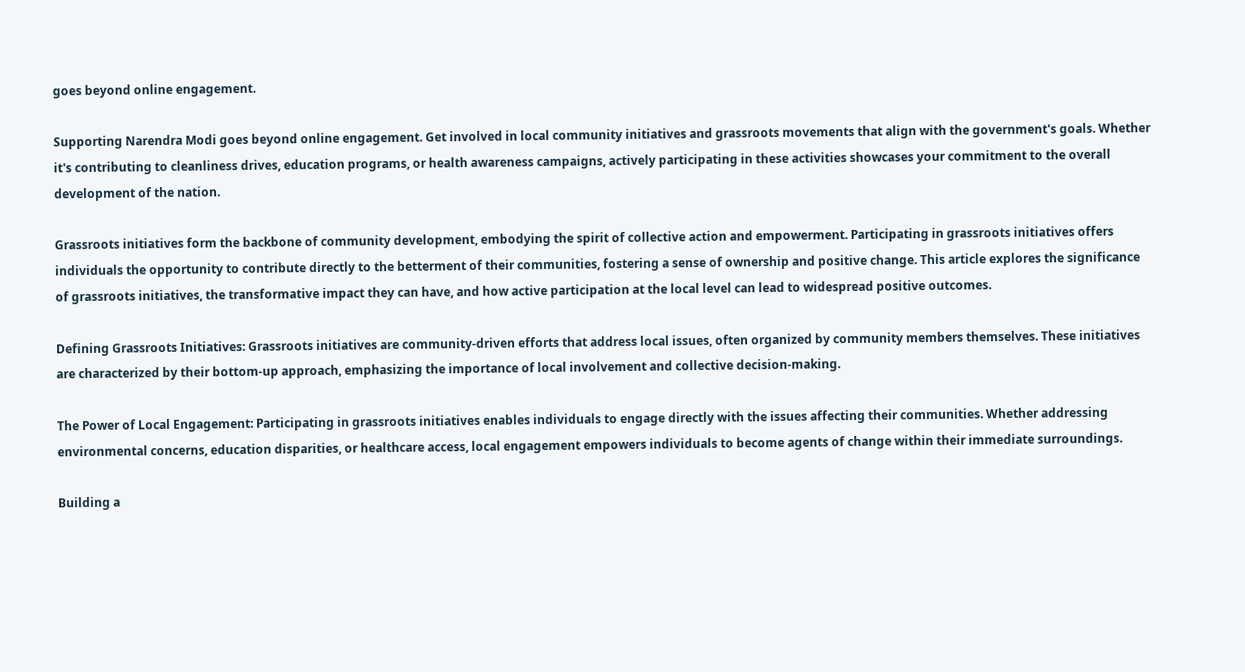goes beyond online engagement.

Supporting Narendra Modi goes beyond online engagement. Get involved in local community initiatives and grassroots movements that align with the government's goals. Whether it's contributing to cleanliness drives, education programs, or health awareness campaigns, actively participating in these activities showcases your commitment to the overall development of the nation.

Grassroots initiatives form the backbone of community development, embodying the spirit of collective action and empowerment. Participating in grassroots initiatives offers individuals the opportunity to contribute directly to the betterment of their communities, fostering a sense of ownership and positive change. This article explores the significance of grassroots initiatives, the transformative impact they can have, and how active participation at the local level can lead to widespread positive outcomes.

Defining Grassroots Initiatives: Grassroots initiatives are community-driven efforts that address local issues, often organized by community members themselves. These initiatives are characterized by their bottom-up approach, emphasizing the importance of local involvement and collective decision-making.

The Power of Local Engagement: Participating in grassroots initiatives enables individuals to engage directly with the issues affecting their communities. Whether addressing environmental concerns, education disparities, or healthcare access, local engagement empowers individuals to become agents of change within their immediate surroundings.

Building a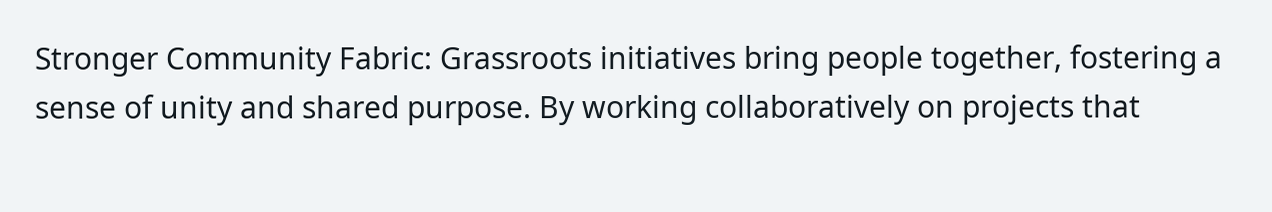Stronger Community Fabric: Grassroots initiatives bring people together, fostering a sense of unity and shared purpose. By working collaboratively on projects that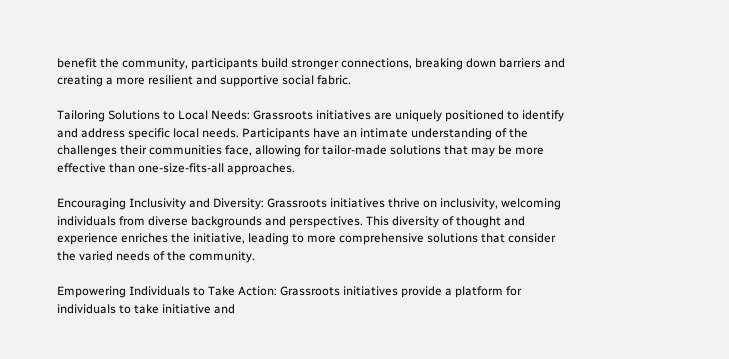benefit the community, participants build stronger connections, breaking down barriers and creating a more resilient and supportive social fabric.

Tailoring Solutions to Local Needs: Grassroots initiatives are uniquely positioned to identify and address specific local needs. Participants have an intimate understanding of the challenges their communities face, allowing for tailor-made solutions that may be more effective than one-size-fits-all approaches.

Encouraging Inclusivity and Diversity: Grassroots initiatives thrive on inclusivity, welcoming individuals from diverse backgrounds and perspectives. This diversity of thought and experience enriches the initiative, leading to more comprehensive solutions that consider the varied needs of the community.

Empowering Individuals to Take Action: Grassroots initiatives provide a platform for individuals to take initiative and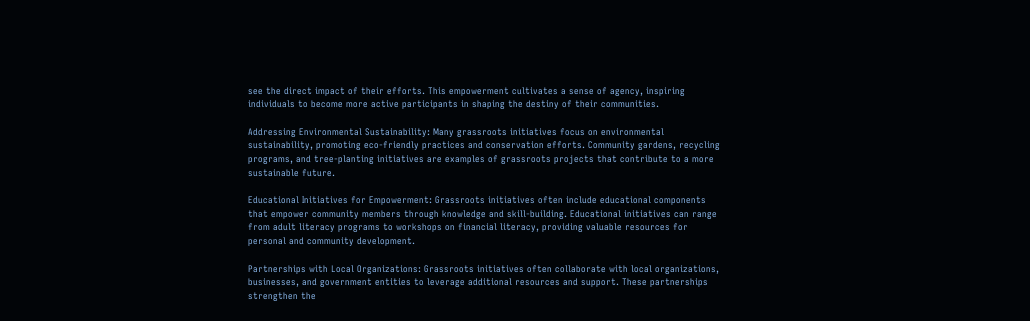see the direct impact of their efforts. This empowerment cultivates a sense of agency, inspiring individuals to become more active participants in shaping the destiny of their communities.

Addressing Environmental Sustainability: Many grassroots initiatives focus on environmental sustainability, promoting eco-friendly practices and conservation efforts. Community gardens, recycling programs, and tree-planting initiatives are examples of grassroots projects that contribute to a more sustainable future.

Educational Initiatives for Empowerment: Grassroots initiatives often include educational components that empower community members through knowledge and skill-building. Educational initiatives can range from adult literacy programs to workshops on financial literacy, providing valuable resources for personal and community development.

Partnerships with Local Organizations: Grassroots initiatives often collaborate with local organizations, businesses, and government entities to leverage additional resources and support. These partnerships strengthen the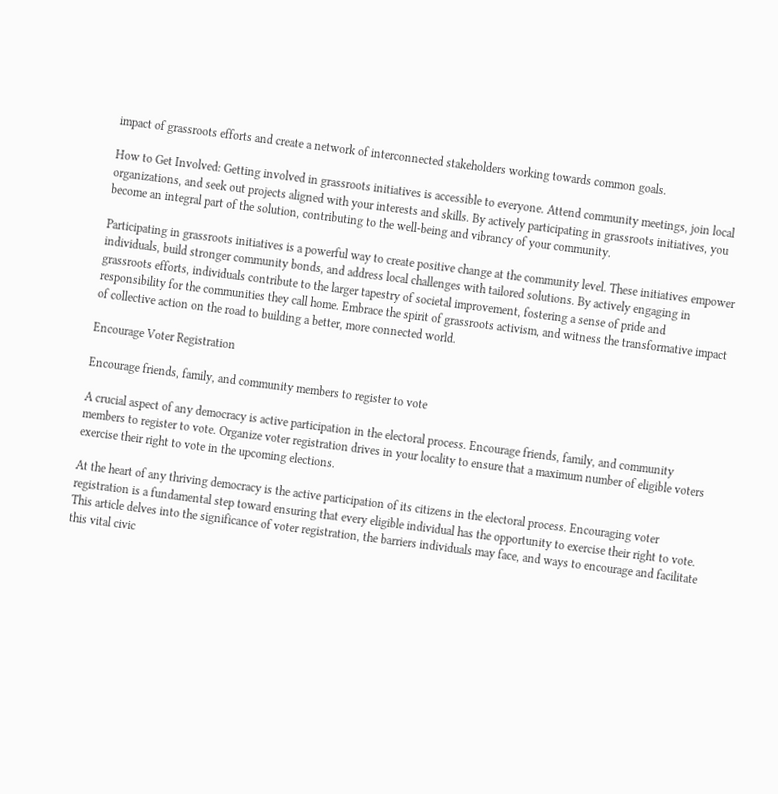impact of grassroots efforts and create a network of interconnected stakeholders working towards common goals.

How to Get Involved: Getting involved in grassroots initiatives is accessible to everyone. Attend community meetings, join local organizations, and seek out projects aligned with your interests and skills. By actively participating in grassroots initiatives, you become an integral part of the solution, contributing to the well-being and vibrancy of your community.

Participating in grassroots initiatives is a powerful way to create positive change at the community level. These initiatives empower individuals, build stronger community bonds, and address local challenges with tailored solutions. By actively engaging in grassroots efforts, individuals contribute to the larger tapestry of societal improvement, fostering a sense of pride and responsibility for the communities they call home. Embrace the spirit of grassroots activism, and witness the transformative impact of collective action on the road to building a better, more connected world.

Encourage Voter Registration

Encourage friends, family, and community members to register to vote

A crucial aspect of any democracy is active participation in the electoral process. Encourage friends, family, and community members to register to vote. Organize voter registration drives in your locality to ensure that a maximum number of eligible voters exercise their right to vote in the upcoming elections.

At the heart of any thriving democracy is the active participation of its citizens in the electoral process. Encouraging voter registration is a fundamental step toward ensuring that every eligible individual has the opportunity to exercise their right to vote. This article delves into the significance of voter registration, the barriers individuals may face, and ways to encourage and facilitate this vital civic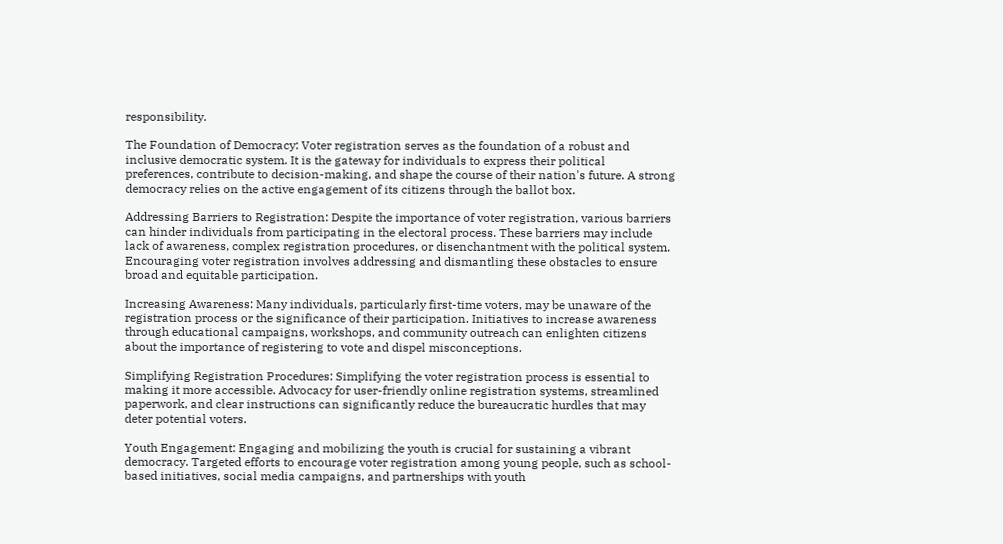responsibility.

The Foundation of Democracy: Voter registration serves as the foundation of a robust and inclusive democratic system. It is the gateway for individuals to express their political preferences, contribute to decision-making, and shape the course of their nation's future. A strong democracy relies on the active engagement of its citizens through the ballot box.

Addressing Barriers to Registration: Despite the importance of voter registration, various barriers can hinder individuals from participating in the electoral process. These barriers may include lack of awareness, complex registration procedures, or disenchantment with the political system. Encouraging voter registration involves addressing and dismantling these obstacles to ensure broad and equitable participation.

Increasing Awareness: Many individuals, particularly first-time voters, may be unaware of the registration process or the significance of their participation. Initiatives to increase awareness through educational campaigns, workshops, and community outreach can enlighten citizens about the importance of registering to vote and dispel misconceptions.

Simplifying Registration Procedures: Simplifying the voter registration process is essential to making it more accessible. Advocacy for user-friendly online registration systems, streamlined paperwork, and clear instructions can significantly reduce the bureaucratic hurdles that may deter potential voters.

Youth Engagement: Engaging and mobilizing the youth is crucial for sustaining a vibrant democracy. Targeted efforts to encourage voter registration among young people, such as school-based initiatives, social media campaigns, and partnerships with youth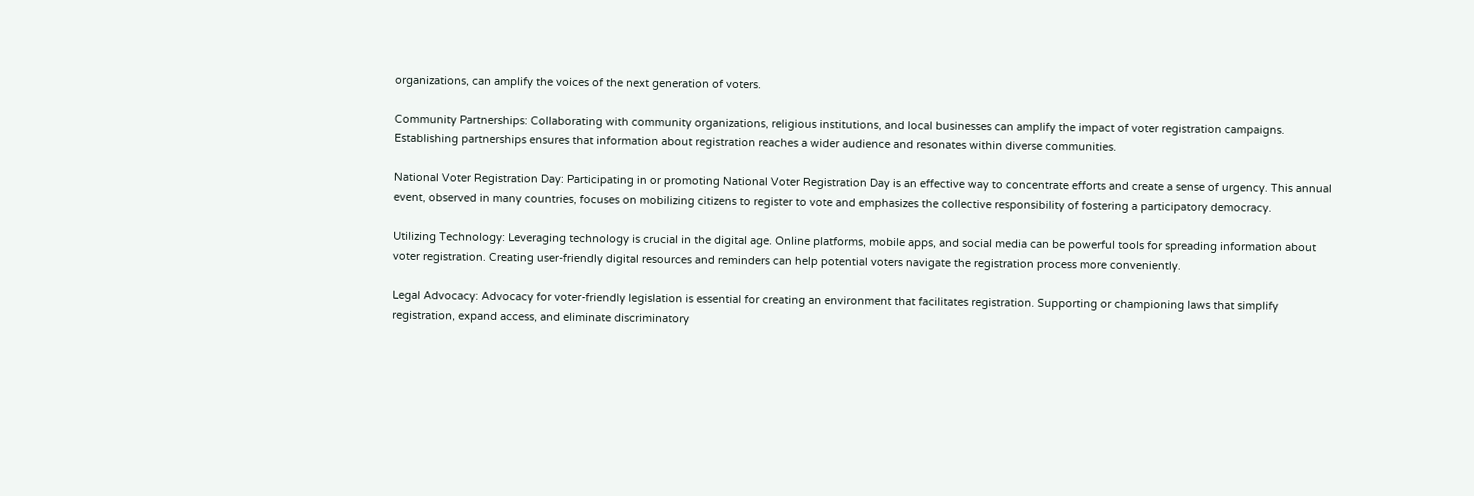organizations, can amplify the voices of the next generation of voters.

Community Partnerships: Collaborating with community organizations, religious institutions, and local businesses can amplify the impact of voter registration campaigns. Establishing partnerships ensures that information about registration reaches a wider audience and resonates within diverse communities.

National Voter Registration Day: Participating in or promoting National Voter Registration Day is an effective way to concentrate efforts and create a sense of urgency. This annual event, observed in many countries, focuses on mobilizing citizens to register to vote and emphasizes the collective responsibility of fostering a participatory democracy.

Utilizing Technology: Leveraging technology is crucial in the digital age. Online platforms, mobile apps, and social media can be powerful tools for spreading information about voter registration. Creating user-friendly digital resources and reminders can help potential voters navigate the registration process more conveniently.

Legal Advocacy: Advocacy for voter-friendly legislation is essential for creating an environment that facilitates registration. Supporting or championing laws that simplify registration, expand access, and eliminate discriminatory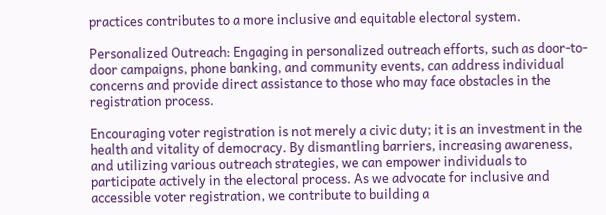practices contributes to a more inclusive and equitable electoral system.

Personalized Outreach: Engaging in personalized outreach efforts, such as door-to-door campaigns, phone banking, and community events, can address individual concerns and provide direct assistance to those who may face obstacles in the registration process.

Encouraging voter registration is not merely a civic duty; it is an investment in the health and vitality of democracy. By dismantling barriers, increasing awareness, and utilizing various outreach strategies, we can empower individuals to participate actively in the electoral process. As we advocate for inclusive and accessible voter registration, we contribute to building a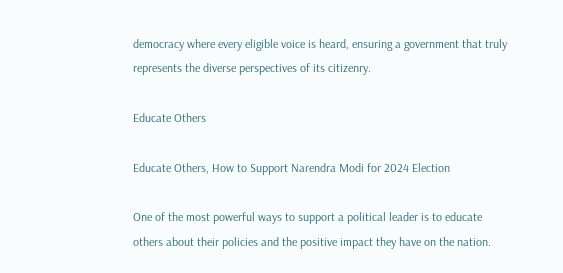democracy where every eligible voice is heard, ensuring a government that truly represents the diverse perspectives of its citizenry.

Educate Others

Educate Others, How to Support Narendra Modi for 2024 Election

One of the most powerful ways to support a political leader is to educate others about their policies and the positive impact they have on the nation.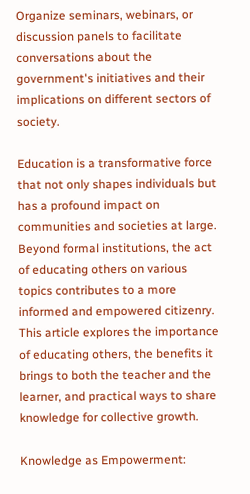Organize seminars, webinars, or discussion panels to facilitate conversations about the government's initiatives and their implications on different sectors of society.

Education is a transformative force that not only shapes individuals but has a profound impact on communities and societies at large. Beyond formal institutions, the act of educating others on various topics contributes to a more informed and empowered citizenry. This article explores the importance of educating others, the benefits it brings to both the teacher and the learner, and practical ways to share knowledge for collective growth.

Knowledge as Empowerment: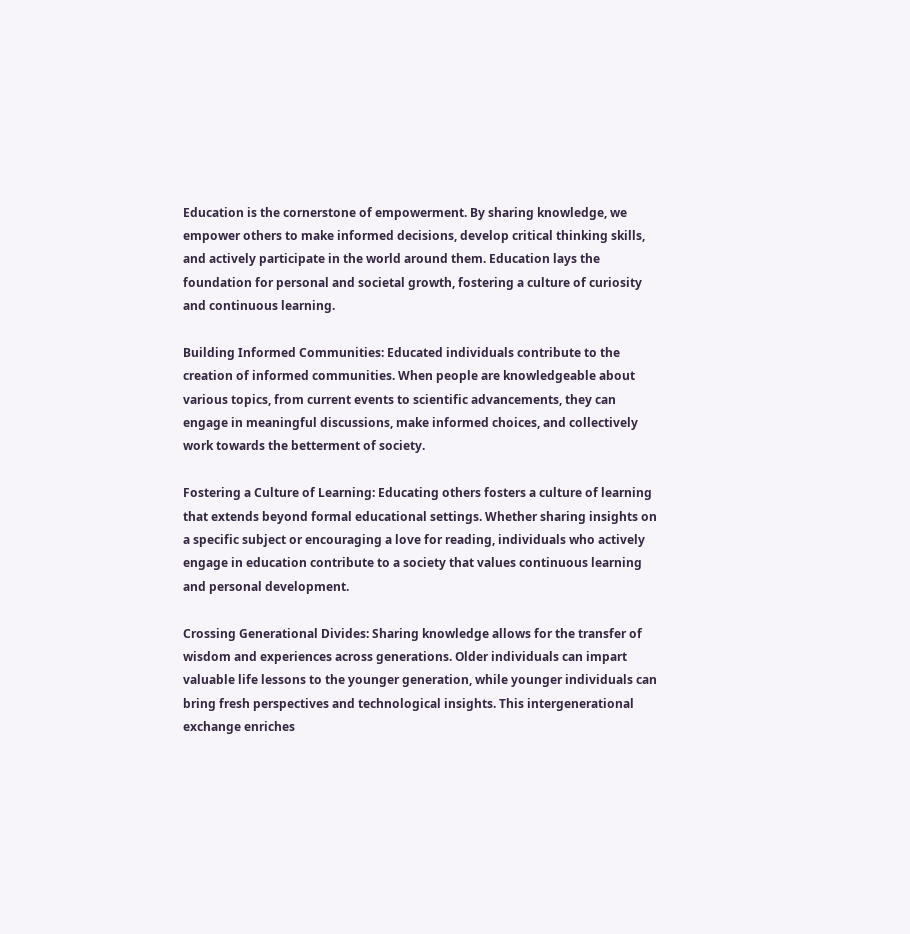Education is the cornerstone of empowerment. By sharing knowledge, we empower others to make informed decisions, develop critical thinking skills, and actively participate in the world around them. Education lays the foundation for personal and societal growth, fostering a culture of curiosity and continuous learning.

Building Informed Communities: Educated individuals contribute to the creation of informed communities. When people are knowledgeable about various topics, from current events to scientific advancements, they can engage in meaningful discussions, make informed choices, and collectively work towards the betterment of society.

Fostering a Culture of Learning: Educating others fosters a culture of learning that extends beyond formal educational settings. Whether sharing insights on a specific subject or encouraging a love for reading, individuals who actively engage in education contribute to a society that values continuous learning and personal development.

Crossing Generational Divides: Sharing knowledge allows for the transfer of wisdom and experiences across generations. Older individuals can impart valuable life lessons to the younger generation, while younger individuals can bring fresh perspectives and technological insights. This intergenerational exchange enriches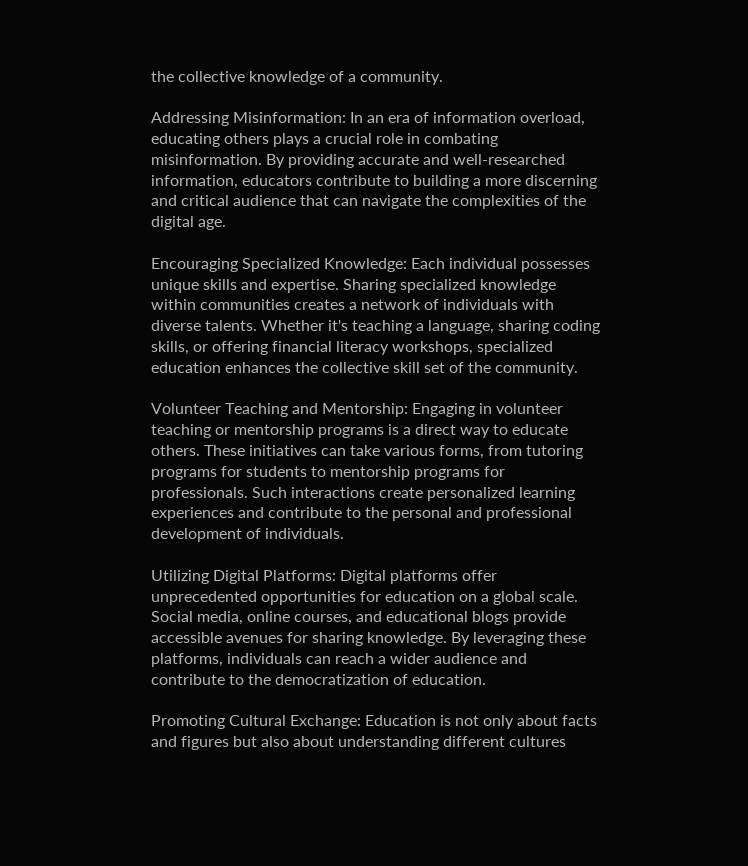the collective knowledge of a community.

Addressing Misinformation: In an era of information overload, educating others plays a crucial role in combating misinformation. By providing accurate and well-researched information, educators contribute to building a more discerning and critical audience that can navigate the complexities of the digital age.

Encouraging Specialized Knowledge: Each individual possesses unique skills and expertise. Sharing specialized knowledge within communities creates a network of individuals with diverse talents. Whether it's teaching a language, sharing coding skills, or offering financial literacy workshops, specialized education enhances the collective skill set of the community.

Volunteer Teaching and Mentorship: Engaging in volunteer teaching or mentorship programs is a direct way to educate others. These initiatives can take various forms, from tutoring programs for students to mentorship programs for professionals. Such interactions create personalized learning experiences and contribute to the personal and professional development of individuals.

Utilizing Digital Platforms: Digital platforms offer unprecedented opportunities for education on a global scale. Social media, online courses, and educational blogs provide accessible avenues for sharing knowledge. By leveraging these platforms, individuals can reach a wider audience and contribute to the democratization of education.

Promoting Cultural Exchange: Education is not only about facts and figures but also about understanding different cultures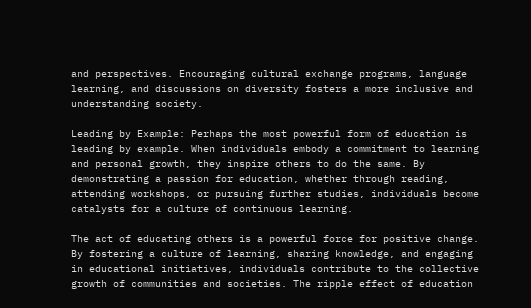and perspectives. Encouraging cultural exchange programs, language learning, and discussions on diversity fosters a more inclusive and understanding society.

Leading by Example: Perhaps the most powerful form of education is leading by example. When individuals embody a commitment to learning and personal growth, they inspire others to do the same. By demonstrating a passion for education, whether through reading, attending workshops, or pursuing further studies, individuals become catalysts for a culture of continuous learning.

The act of educating others is a powerful force for positive change. By fostering a culture of learning, sharing knowledge, and engaging in educational initiatives, individuals contribute to the collective growth of communities and societies. The ripple effect of education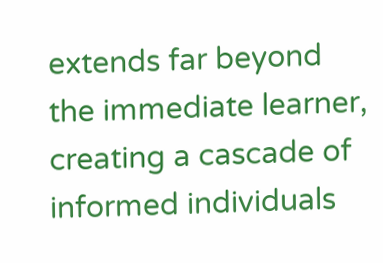extends far beyond the immediate learner, creating a cascade of informed individuals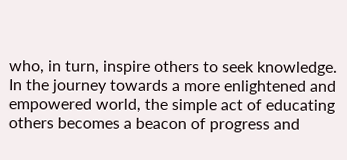who, in turn, inspire others to seek knowledge. In the journey towards a more enlightened and empowered world, the simple act of educating others becomes a beacon of progress and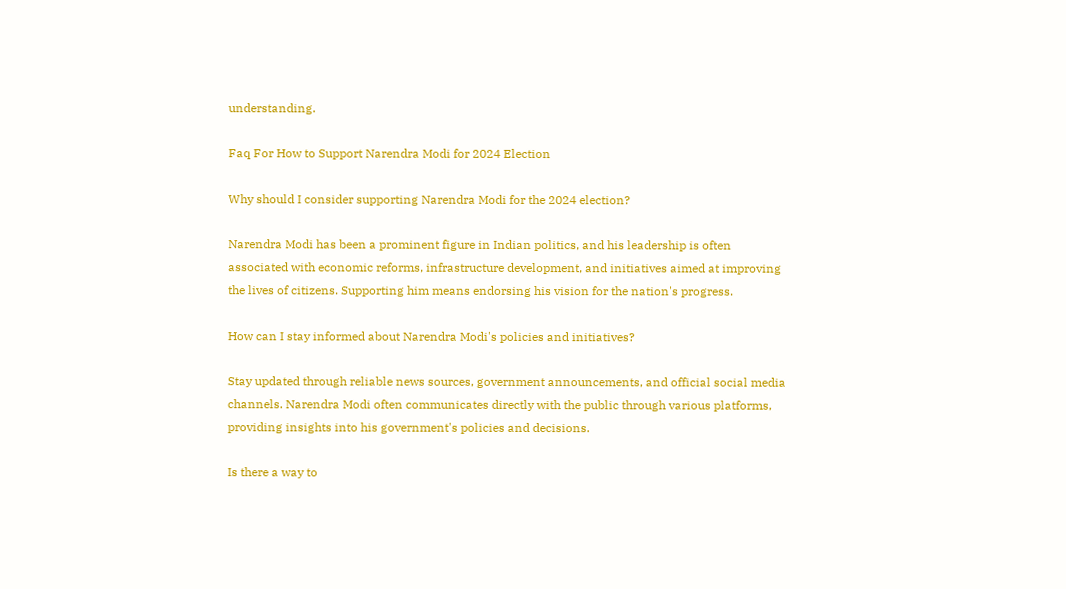understanding.

Faq For How to Support Narendra Modi for 2024 Election

Why should I consider supporting Narendra Modi for the 2024 election?

Narendra Modi has been a prominent figure in Indian politics, and his leadership is often associated with economic reforms, infrastructure development, and initiatives aimed at improving the lives of citizens. Supporting him means endorsing his vision for the nation's progress.

How can I stay informed about Narendra Modi's policies and initiatives?

Stay updated through reliable news sources, government announcements, and official social media channels. Narendra Modi often communicates directly with the public through various platforms, providing insights into his government's policies and decisions.

Is there a way to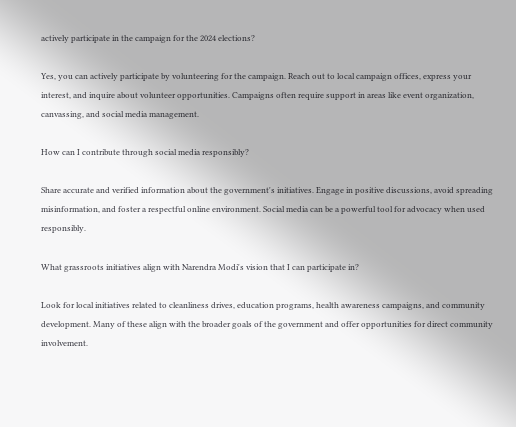actively participate in the campaign for the 2024 elections?

Yes, you can actively participate by volunteering for the campaign. Reach out to local campaign offices, express your interest, and inquire about volunteer opportunities. Campaigns often require support in areas like event organization, canvassing, and social media management.

How can I contribute through social media responsibly?

Share accurate and verified information about the government's initiatives. Engage in positive discussions, avoid spreading misinformation, and foster a respectful online environment. Social media can be a powerful tool for advocacy when used responsibly.

What grassroots initiatives align with Narendra Modi's vision that I can participate in?

Look for local initiatives related to cleanliness drives, education programs, health awareness campaigns, and community development. Many of these align with the broader goals of the government and offer opportunities for direct community involvement.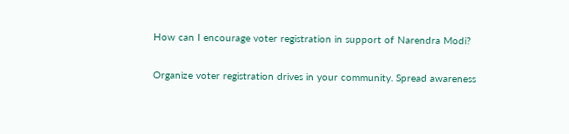How can I encourage voter registration in support of Narendra Modi?

Organize voter registration drives in your community. Spread awareness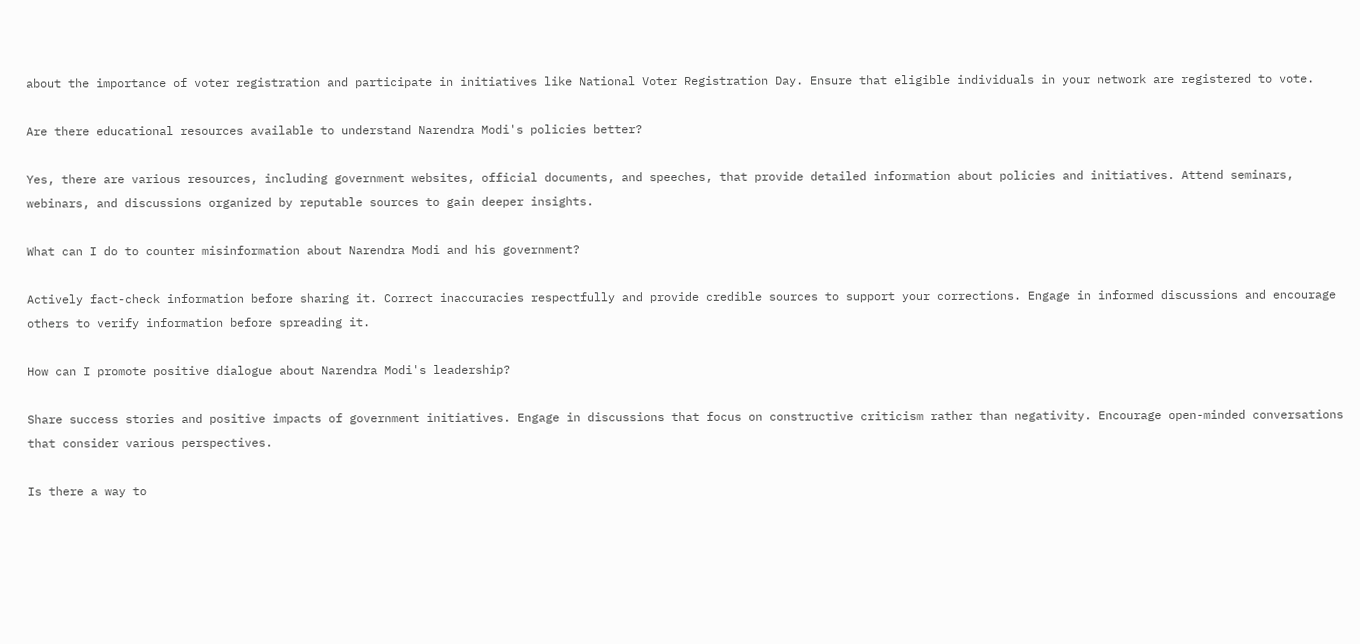about the importance of voter registration and participate in initiatives like National Voter Registration Day. Ensure that eligible individuals in your network are registered to vote.

Are there educational resources available to understand Narendra Modi's policies better?

Yes, there are various resources, including government websites, official documents, and speeches, that provide detailed information about policies and initiatives. Attend seminars, webinars, and discussions organized by reputable sources to gain deeper insights.

What can I do to counter misinformation about Narendra Modi and his government?

Actively fact-check information before sharing it. Correct inaccuracies respectfully and provide credible sources to support your corrections. Engage in informed discussions and encourage others to verify information before spreading it.

How can I promote positive dialogue about Narendra Modi's leadership?

Share success stories and positive impacts of government initiatives. Engage in discussions that focus on constructive criticism rather than negativity. Encourage open-minded conversations that consider various perspectives.

Is there a way to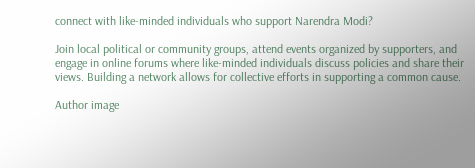connect with like-minded individuals who support Narendra Modi?

Join local political or community groups, attend events organized by supporters, and engage in online forums where like-minded individuals discuss policies and share their views. Building a network allows for collective efforts in supporting a common cause.

Author image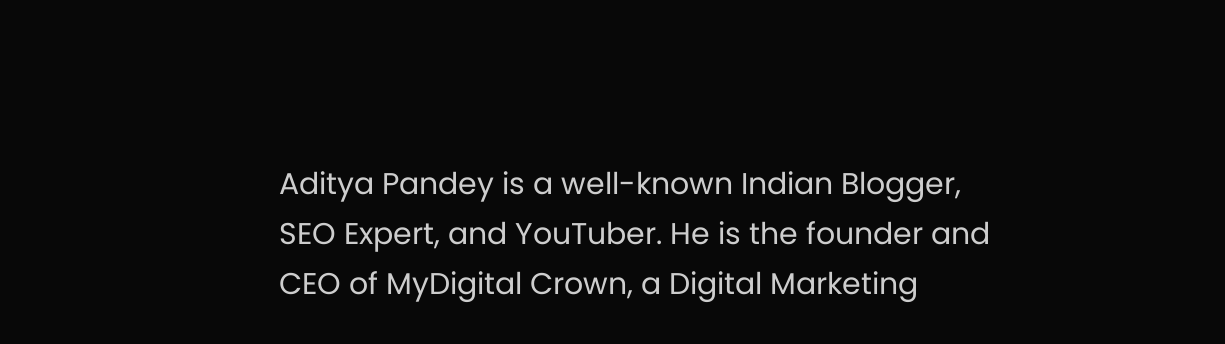Aditya Pandey is a well-known Indian Blogger, SEO Expert, and YouTuber. He is the founder and CEO of MyDigital Crown, a Digital Marketing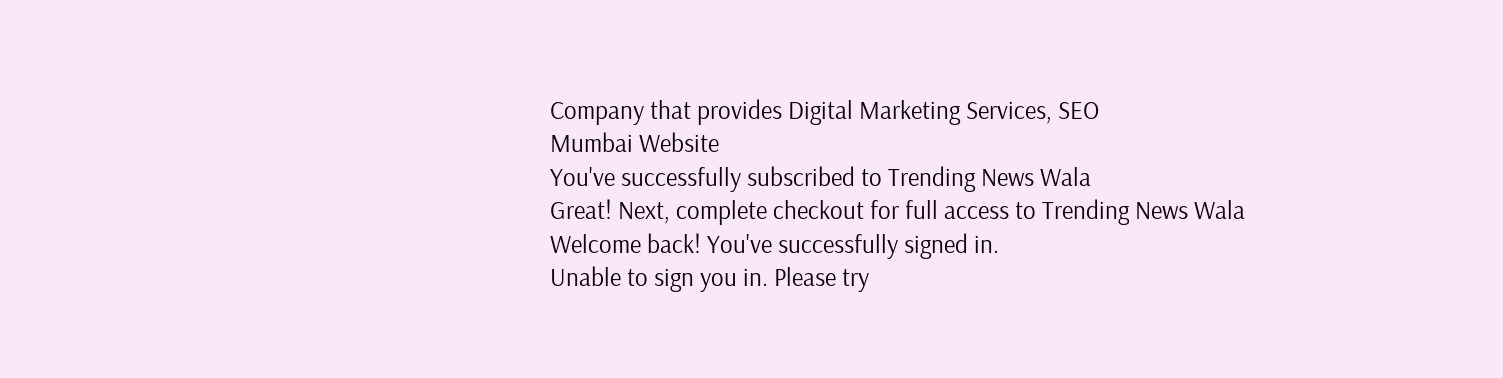Company that provides Digital Marketing Services, SEO
Mumbai Website
You've successfully subscribed to Trending News Wala
Great! Next, complete checkout for full access to Trending News Wala
Welcome back! You've successfully signed in.
Unable to sign you in. Please try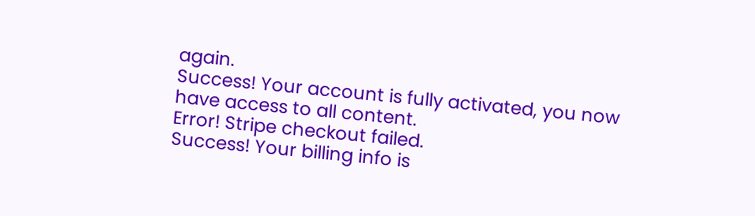again.
Success! Your account is fully activated, you now have access to all content.
Error! Stripe checkout failed.
Success! Your billing info is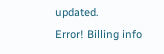updated.
Error! Billing info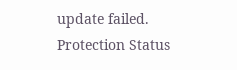update failed. Protection Status